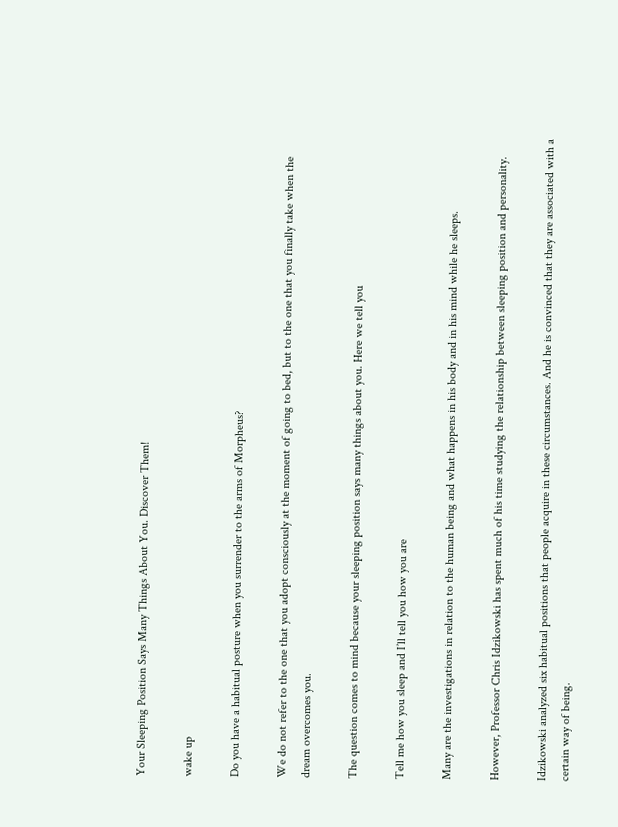Your Sleeping Position Says Many Things About You. Discover Them!

wake up

Do you have a habitual posture when you surrender to the arms of Morpheus?

We do not refer to the one that you adopt consciously at the moment of going to bed, but to the one that you finally take when the dream overcomes you.

The question comes to mind because your sleeping position says many things about you. Here we tell you

Tell me how you sleep and I’ll tell you how you are

Many are the investigations in relation to the human being and what happens in his body and in his mind while he sleeps.

However, Professor Chris Idzikowski has spent much of his time studying the relationship between sleeping position and personality.

Idzikowski analyzed six habitual positions that people acquire in these circumstances. And he is convinced that they are associated with a certain way of being.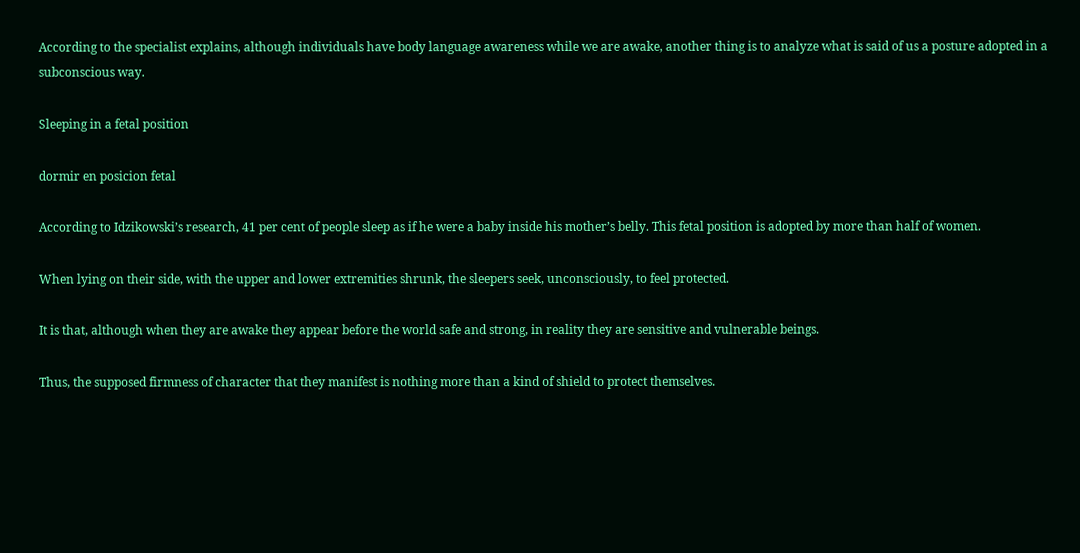According to the specialist explains, although individuals have body language awareness while we are awake, another thing is to analyze what is said of us a posture adopted in a subconscious way.

Sleeping in a fetal position

dormir en posicion fetal

According to Idzikowski’s research, 41 per cent of people sleep as if he were a baby inside his mother’s belly. This fetal position is adopted by more than half of women.

When lying on their side, with the upper and lower extremities shrunk, the sleepers seek, unconsciously, to feel protected.

It is that, although when they are awake they appear before the world safe and strong, in reality they are sensitive and vulnerable beings.

Thus, the supposed firmness of character that they manifest is nothing more than a kind of shield to protect themselves.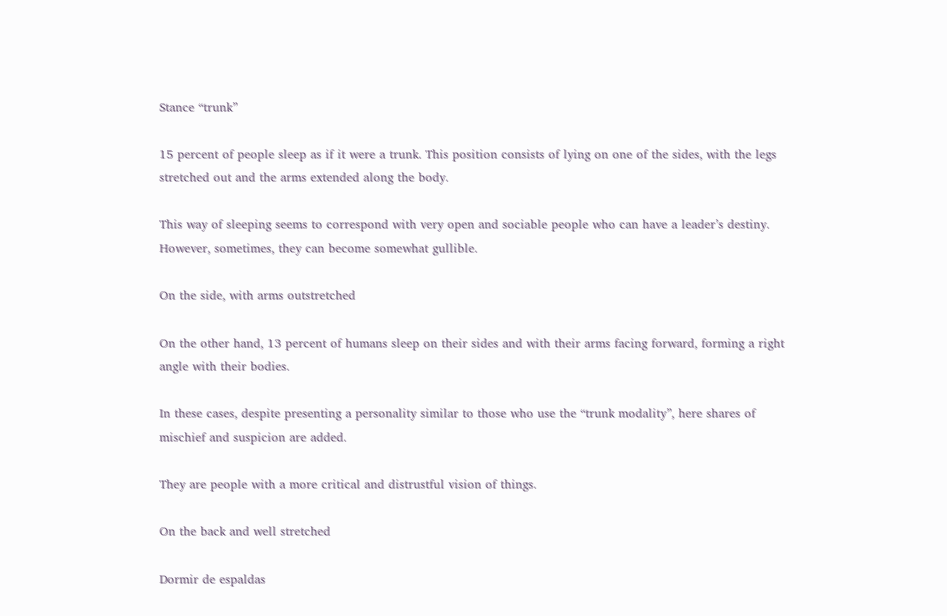Stance “trunk”

15 percent of people sleep as if it were a trunk. This position consists of lying on one of the sides, with the legs stretched out and the arms extended along the body.

This way of sleeping seems to correspond with very open and sociable people who can have a leader’s destiny. However, sometimes, they can become somewhat gullible.

On the side, with arms outstretched

On the other hand, 13 percent of humans sleep on their sides and with their arms facing forward, forming a right angle with their bodies.

In these cases, despite presenting a personality similar to those who use the “trunk modality”, here shares of mischief and suspicion are added.

They are people with a more critical and distrustful vision of things.

On the back and well stretched

Dormir de espaldas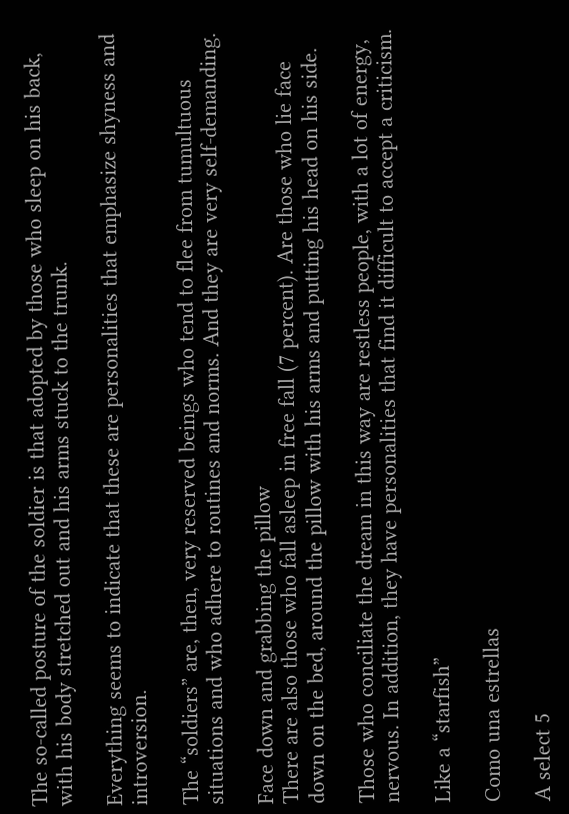The so-called posture of the soldier is that adopted by those who sleep on his back, with his body stretched out and his arms stuck to the trunk.

Everything seems to indicate that these are personalities that emphasize shyness and introversion.

The “soldiers” are, then, very reserved beings who tend to flee from tumultuous situations and who adhere to routines and norms. And they are very self-demanding.

Face down and grabbing the pillow
There are also those who fall asleep in free fall (7 percent). Are those who lie face down on the bed, around the pillow with his arms and putting his head on his side.

Those who conciliate the dream in this way are restless people, with a lot of energy, nervous. In addition, they have personalities that find it difficult to accept a criticism.

Like a “starfish”

Como una estrellas

A select 5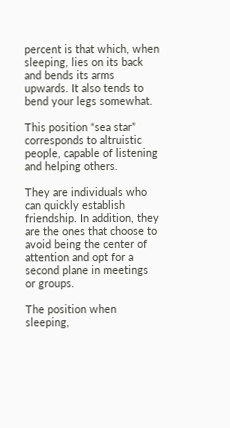percent is that which, when sleeping, lies on its back and bends its arms upwards. It also tends to bend your legs somewhat.

This position “sea star” corresponds to altruistic people, capable of listening and helping others.

They are individuals who can quickly establish friendship. In addition, they are the ones that choose to avoid being the center of attention and opt for a second plane in meetings or groups.

The position when sleeping,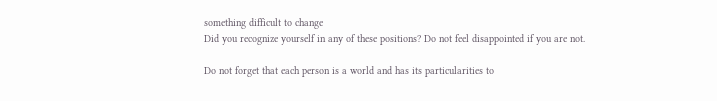something difficult to change
Did you recognize yourself in any of these positions? Do not feel disappointed if you are not.

Do not forget that each person is a world and has its particularities to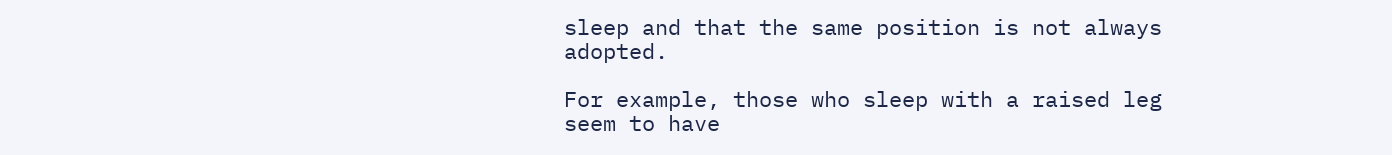sleep and that the same position is not always adopted.

For example, those who sleep with a raised leg seem to have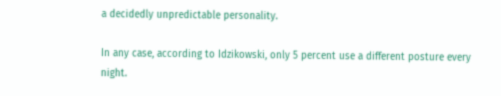a decidedly unpredictable personality.

In any case, according to Idzikowski, only 5 percent use a different posture every night.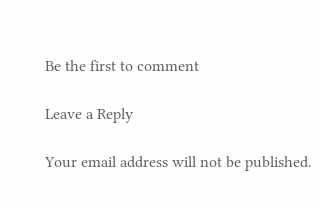Be the first to comment

Leave a Reply

Your email address will not be published.